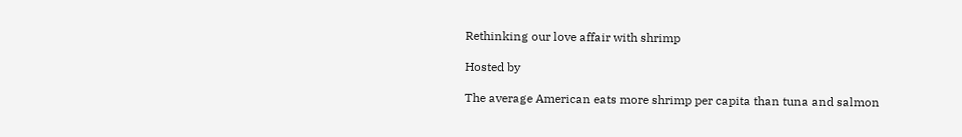Rethinking our love affair with shrimp

Hosted by

The average American eats more shrimp per capita than tuna and salmon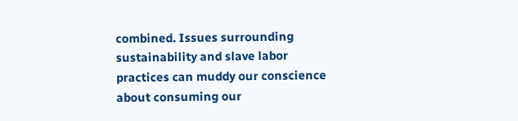combined. Issues surrounding sustainability and slave labor practices can muddy our conscience about consuming our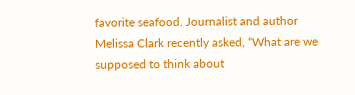favorite seafood. Journalist and author Melissa Clark recently asked, “What are we supposed to think about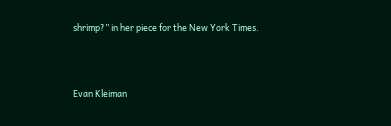shrimp?” in her piece for the New York Times.



Evan Kleiman